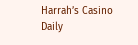Harrah’s Casino Daily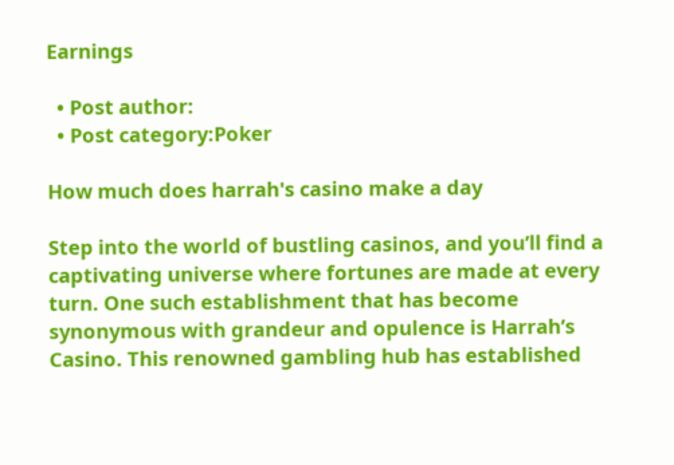Earnings

  • Post author:
  • Post category:Poker

How much does harrah's casino make a day

Step into the world of bustling casinos, and you’ll find a captivating universe where fortunes are made at every turn. One such establishment that has become synonymous with grandeur and opulence is Harrah’s Casino. This renowned gambling hub has established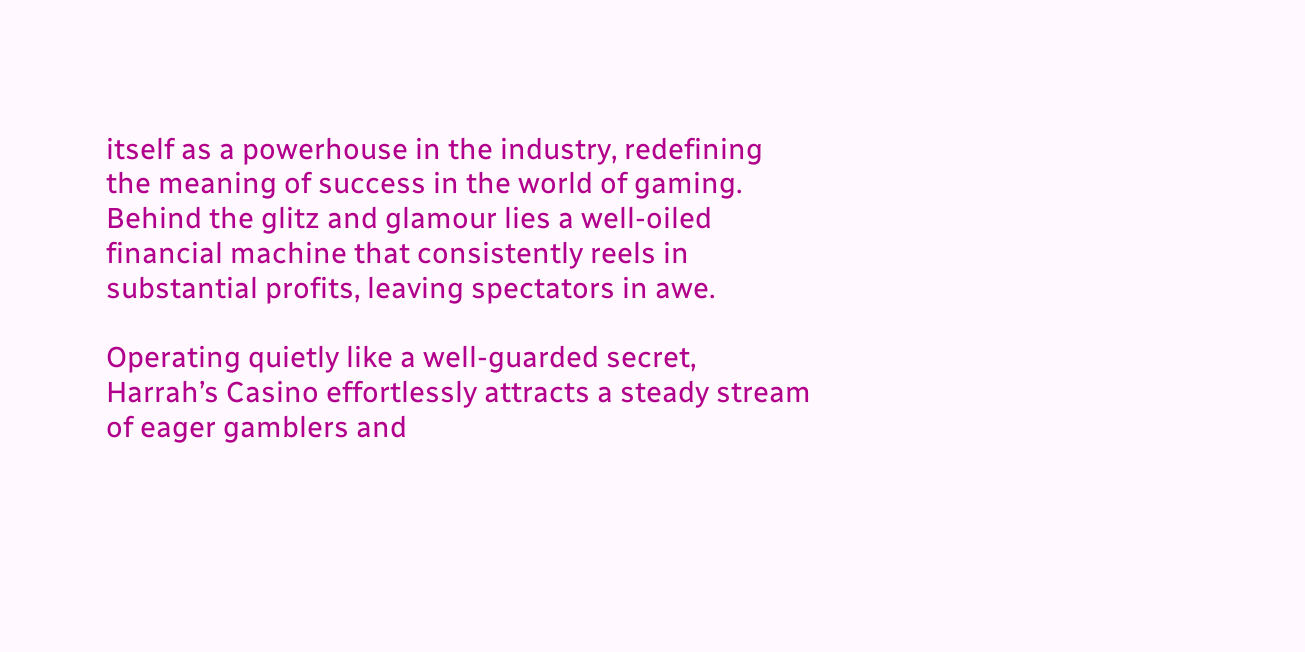itself as a powerhouse in the industry, redefining the meaning of success in the world of gaming. Behind the glitz and glamour lies a well-oiled financial machine that consistently reels in substantial profits, leaving spectators in awe.

Operating quietly like a well-guarded secret, Harrah’s Casino effortlessly attracts a steady stream of eager gamblers and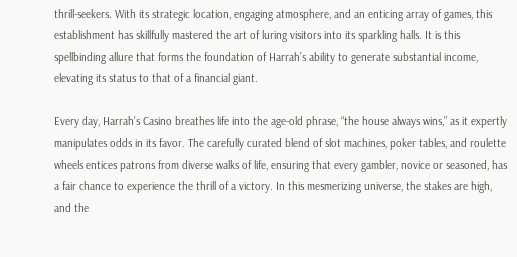thrill-seekers. With its strategic location, engaging atmosphere, and an enticing array of games, this establishment has skillfully mastered the art of luring visitors into its sparkling halls. It is this spellbinding allure that forms the foundation of Harrah’s ability to generate substantial income, elevating its status to that of a financial giant.

Every day, Harrah’s Casino breathes life into the age-old phrase, “the house always wins,” as it expertly manipulates odds in its favor. The carefully curated blend of slot machines, poker tables, and roulette wheels entices patrons from diverse walks of life, ensuring that every gambler, novice or seasoned, has a fair chance to experience the thrill of a victory. In this mesmerizing universe, the stakes are high, and the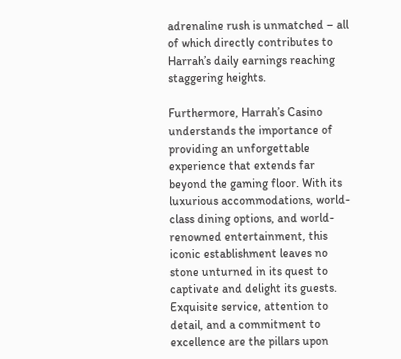adrenaline rush is unmatched – all of which directly contributes to Harrah’s daily earnings reaching staggering heights.

Furthermore, Harrah’s Casino understands the importance of providing an unforgettable experience that extends far beyond the gaming floor. With its luxurious accommodations, world-class dining options, and world-renowned entertainment, this iconic establishment leaves no stone unturned in its quest to captivate and delight its guests. Exquisite service, attention to detail, and a commitment to excellence are the pillars upon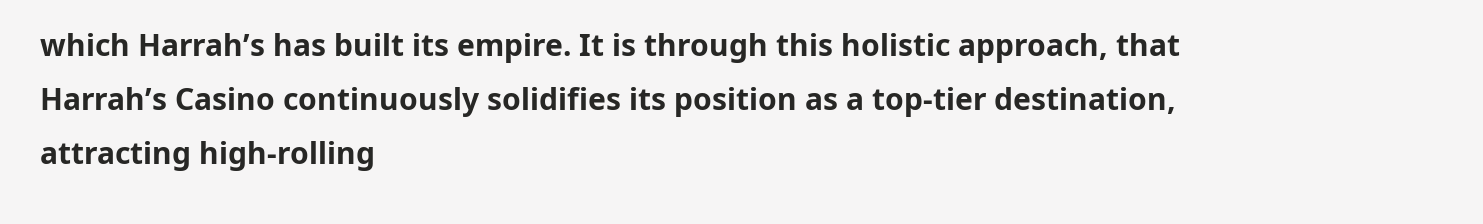which Harrah’s has built its empire. It is through this holistic approach, that Harrah’s Casino continuously solidifies its position as a top-tier destination, attracting high-rolling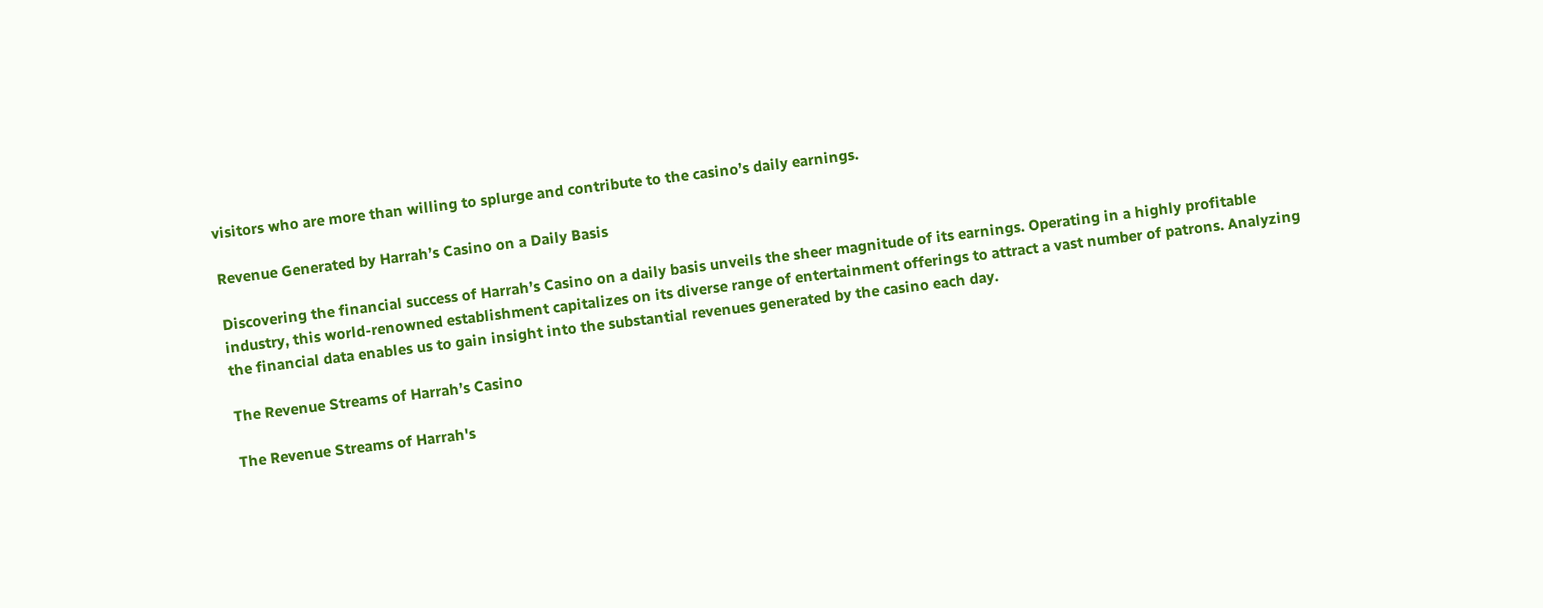visitors who are more than willing to splurge and contribute to the casino’s daily earnings.

Revenue Generated by Harrah’s Casino on a Daily Basis

Discovering the financial success of Harrah’s Casino on a daily basis unveils the sheer magnitude of its earnings. Operating in a highly profitable industry, this world-renowned establishment capitalizes on its diverse range of entertainment offerings to attract a vast number of patrons. Analyzing the financial data enables us to gain insight into the substantial revenues generated by the casino each day.

The Revenue Streams of Harrah’s Casino

The Revenue Streams of Harrah's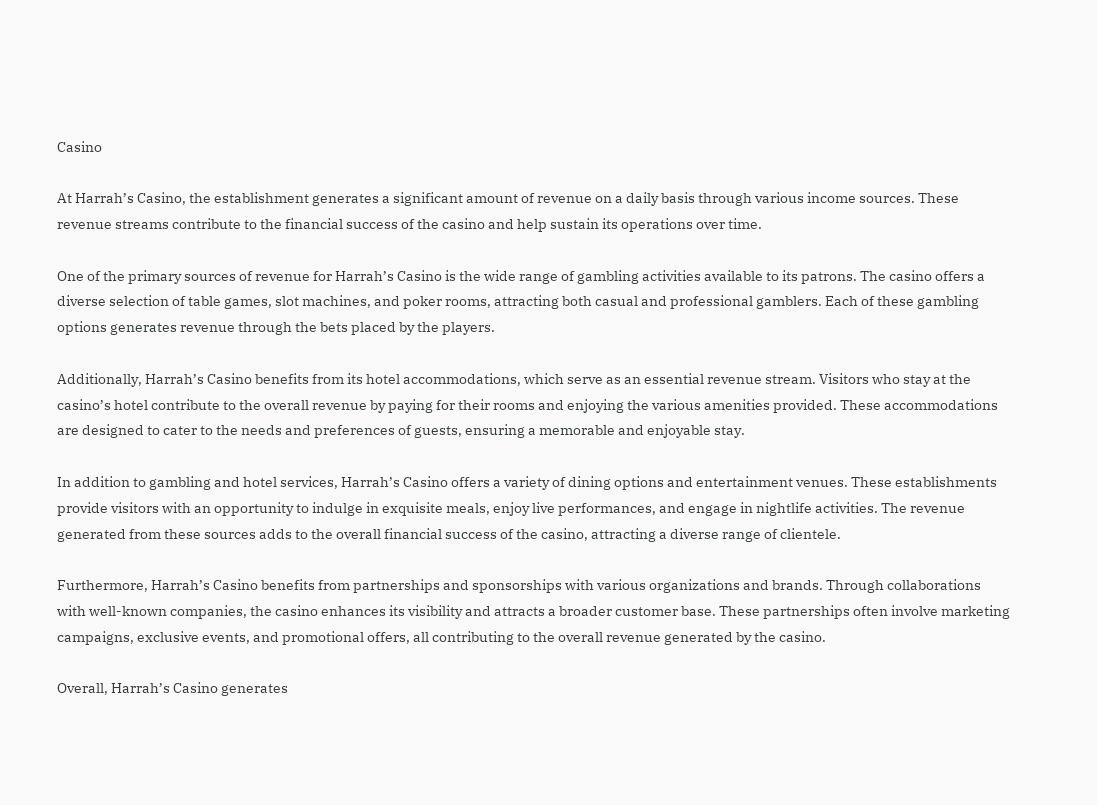Casino

At Harrah’s Casino, the establishment generates a significant amount of revenue on a daily basis through various income sources. These revenue streams contribute to the financial success of the casino and help sustain its operations over time.

One of the primary sources of revenue for Harrah’s Casino is the wide range of gambling activities available to its patrons. The casino offers a diverse selection of table games, slot machines, and poker rooms, attracting both casual and professional gamblers. Each of these gambling options generates revenue through the bets placed by the players.

Additionally, Harrah’s Casino benefits from its hotel accommodations, which serve as an essential revenue stream. Visitors who stay at the casino’s hotel contribute to the overall revenue by paying for their rooms and enjoying the various amenities provided. These accommodations are designed to cater to the needs and preferences of guests, ensuring a memorable and enjoyable stay.

In addition to gambling and hotel services, Harrah’s Casino offers a variety of dining options and entertainment venues. These establishments provide visitors with an opportunity to indulge in exquisite meals, enjoy live performances, and engage in nightlife activities. The revenue generated from these sources adds to the overall financial success of the casino, attracting a diverse range of clientele.

Furthermore, Harrah’s Casino benefits from partnerships and sponsorships with various organizations and brands. Through collaborations with well-known companies, the casino enhances its visibility and attracts a broader customer base. These partnerships often involve marketing campaigns, exclusive events, and promotional offers, all contributing to the overall revenue generated by the casino.

Overall, Harrah’s Casino generates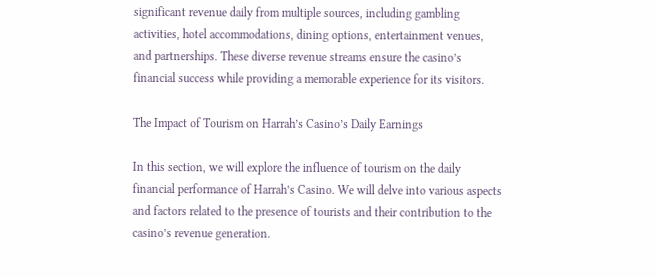significant revenue daily from multiple sources, including gambling activities, hotel accommodations, dining options, entertainment venues, and partnerships. These diverse revenue streams ensure the casino’s financial success while providing a memorable experience for its visitors.

The Impact of Tourism on Harrah’s Casino’s Daily Earnings

In this section, we will explore the influence of tourism on the daily financial performance of Harrah’s Casino. We will delve into various aspects and factors related to the presence of tourists and their contribution to the casino’s revenue generation.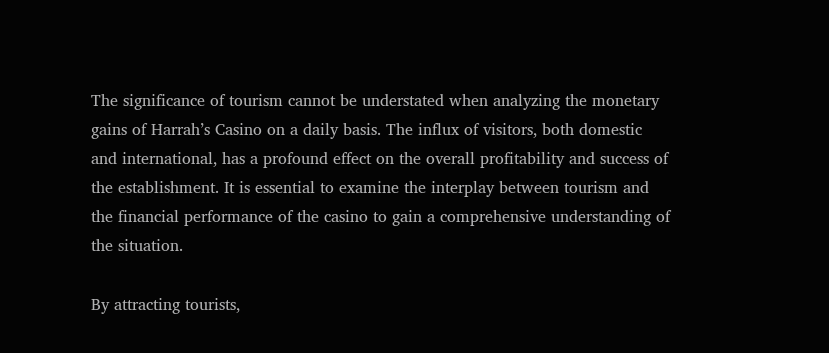The significance of tourism cannot be understated when analyzing the monetary gains of Harrah’s Casino on a daily basis. The influx of visitors, both domestic and international, has a profound effect on the overall profitability and success of the establishment. It is essential to examine the interplay between tourism and the financial performance of the casino to gain a comprehensive understanding of the situation.

By attracting tourists,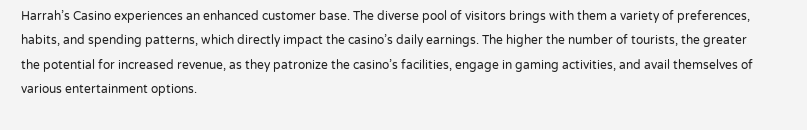Harrah’s Casino experiences an enhanced customer base. The diverse pool of visitors brings with them a variety of preferences, habits, and spending patterns, which directly impact the casino’s daily earnings. The higher the number of tourists, the greater the potential for increased revenue, as they patronize the casino’s facilities, engage in gaming activities, and avail themselves of various entertainment options.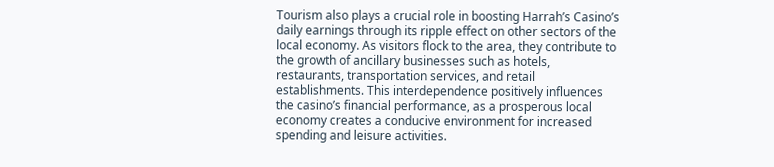Tourism also plays a crucial role in boosting Harrah’s Casino’s daily earnings through its ripple effect on other sectors of the local economy. As visitors flock to the area, they contribute to the growth of ancillary businesses such as hotels, restaurants, transportation services, and retail establishments. This interdependence positively influences the casino’s financial performance, as a prosperous local economy creates a conducive environment for increased spending and leisure activities.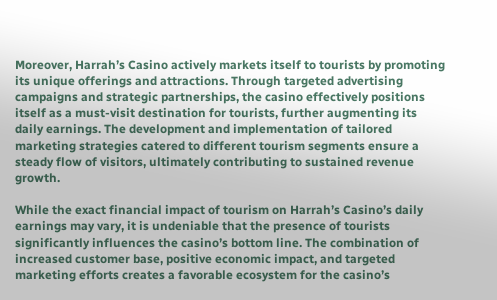Moreover, Harrah’s Casino actively markets itself to tourists by promoting its unique offerings and attractions. Through targeted advertising campaigns and strategic partnerships, the casino effectively positions itself as a must-visit destination for tourists, further augmenting its daily earnings. The development and implementation of tailored marketing strategies catered to different tourism segments ensure a steady flow of visitors, ultimately contributing to sustained revenue growth.

While the exact financial impact of tourism on Harrah’s Casino’s daily earnings may vary, it is undeniable that the presence of tourists significantly influences the casino’s bottom line. The combination of increased customer base, positive economic impact, and targeted marketing efforts creates a favorable ecosystem for the casino’s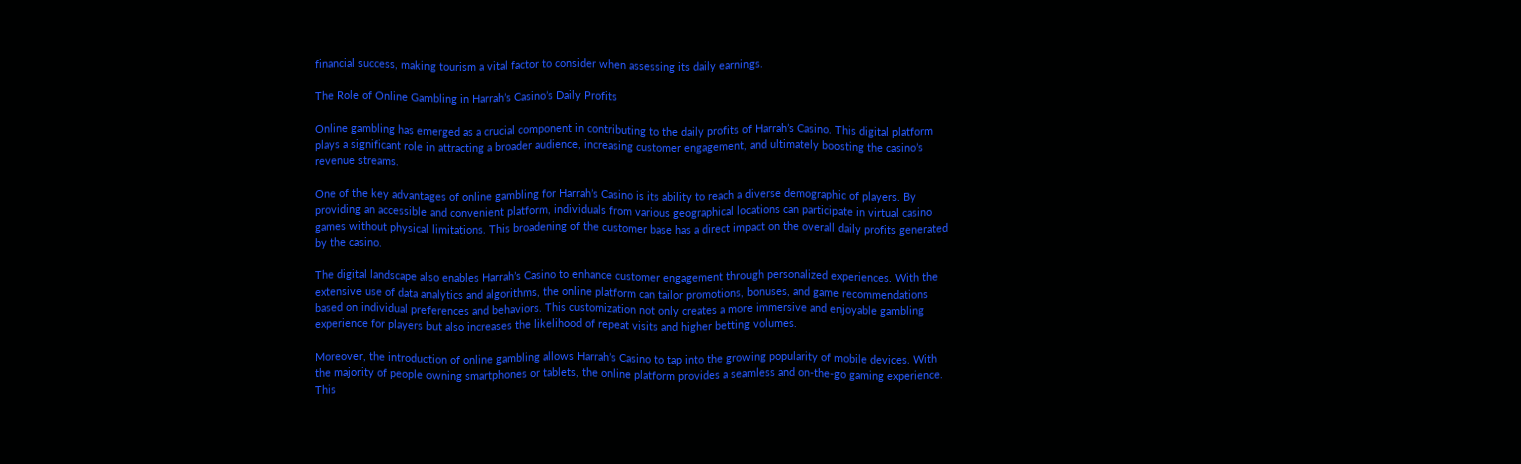financial success, making tourism a vital factor to consider when assessing its daily earnings.

The Role of Online Gambling in Harrah’s Casino’s Daily Profits

Online gambling has emerged as a crucial component in contributing to the daily profits of Harrah’s Casino. This digital platform plays a significant role in attracting a broader audience, increasing customer engagement, and ultimately boosting the casino’s revenue streams.

One of the key advantages of online gambling for Harrah’s Casino is its ability to reach a diverse demographic of players. By providing an accessible and convenient platform, individuals from various geographical locations can participate in virtual casino games without physical limitations. This broadening of the customer base has a direct impact on the overall daily profits generated by the casino.

The digital landscape also enables Harrah’s Casino to enhance customer engagement through personalized experiences. With the extensive use of data analytics and algorithms, the online platform can tailor promotions, bonuses, and game recommendations based on individual preferences and behaviors. This customization not only creates a more immersive and enjoyable gambling experience for players but also increases the likelihood of repeat visits and higher betting volumes.

Moreover, the introduction of online gambling allows Harrah’s Casino to tap into the growing popularity of mobile devices. With the majority of people owning smartphones or tablets, the online platform provides a seamless and on-the-go gaming experience. This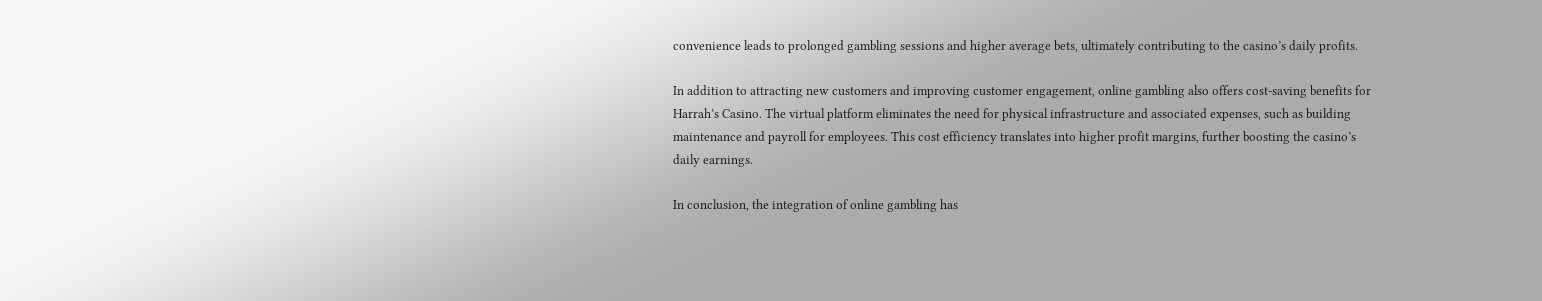convenience leads to prolonged gambling sessions and higher average bets, ultimately contributing to the casino’s daily profits.

In addition to attracting new customers and improving customer engagement, online gambling also offers cost-saving benefits for Harrah’s Casino. The virtual platform eliminates the need for physical infrastructure and associated expenses, such as building maintenance and payroll for employees. This cost efficiency translates into higher profit margins, further boosting the casino’s daily earnings.

In conclusion, the integration of online gambling has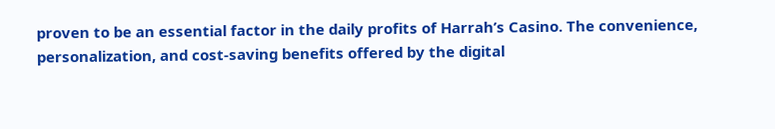proven to be an essential factor in the daily profits of Harrah’s Casino. The convenience, personalization, and cost-saving benefits offered by the digital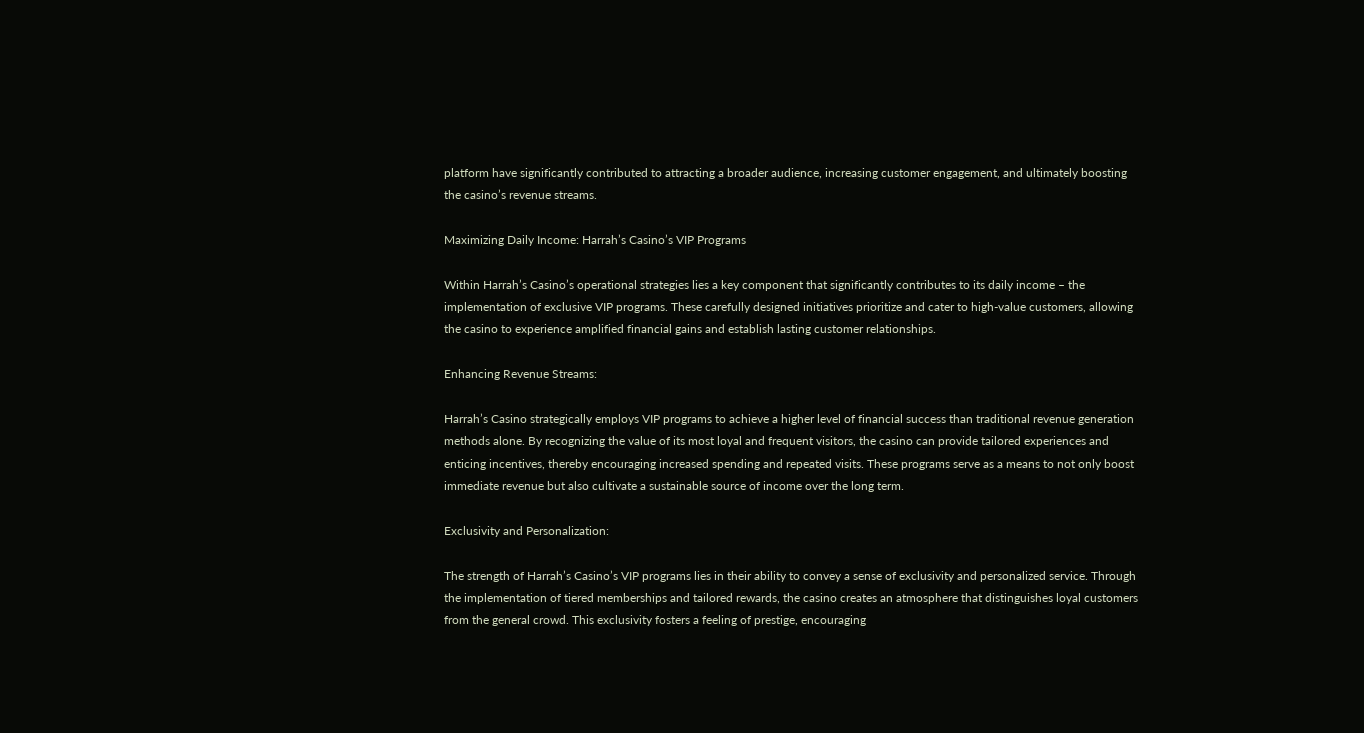platform have significantly contributed to attracting a broader audience, increasing customer engagement, and ultimately boosting the casino’s revenue streams.

Maximizing Daily Income: Harrah’s Casino’s VIP Programs

Within Harrah’s Casino’s operational strategies lies a key component that significantly contributes to its daily income – the implementation of exclusive VIP programs. These carefully designed initiatives prioritize and cater to high-value customers, allowing the casino to experience amplified financial gains and establish lasting customer relationships.

Enhancing Revenue Streams:

Harrah’s Casino strategically employs VIP programs to achieve a higher level of financial success than traditional revenue generation methods alone. By recognizing the value of its most loyal and frequent visitors, the casino can provide tailored experiences and enticing incentives, thereby encouraging increased spending and repeated visits. These programs serve as a means to not only boost immediate revenue but also cultivate a sustainable source of income over the long term.

Exclusivity and Personalization:

The strength of Harrah’s Casino’s VIP programs lies in their ability to convey a sense of exclusivity and personalized service. Through the implementation of tiered memberships and tailored rewards, the casino creates an atmosphere that distinguishes loyal customers from the general crowd. This exclusivity fosters a feeling of prestige, encouraging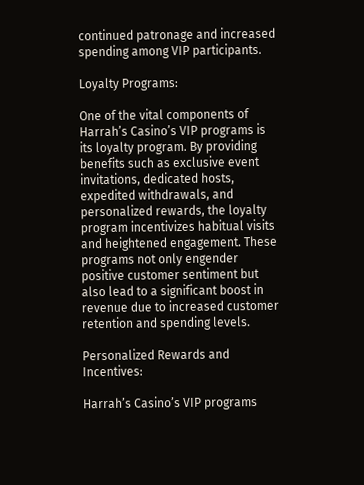continued patronage and increased spending among VIP participants.

Loyalty Programs:

One of the vital components of Harrah’s Casino’s VIP programs is its loyalty program. By providing benefits such as exclusive event invitations, dedicated hosts, expedited withdrawals, and personalized rewards, the loyalty program incentivizes habitual visits and heightened engagement. These programs not only engender positive customer sentiment but also lead to a significant boost in revenue due to increased customer retention and spending levels.

Personalized Rewards and Incentives:

Harrah’s Casino’s VIP programs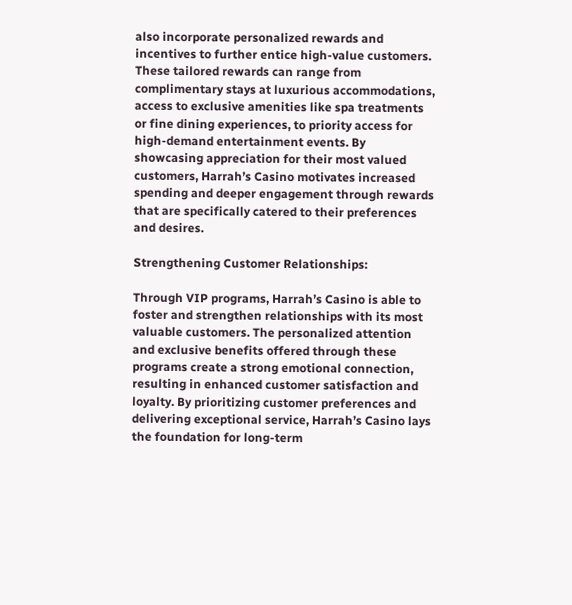also incorporate personalized rewards and incentives to further entice high-value customers. These tailored rewards can range from complimentary stays at luxurious accommodations, access to exclusive amenities like spa treatments or fine dining experiences, to priority access for high-demand entertainment events. By showcasing appreciation for their most valued customers, Harrah’s Casino motivates increased spending and deeper engagement through rewards that are specifically catered to their preferences and desires.

Strengthening Customer Relationships:

Through VIP programs, Harrah’s Casino is able to foster and strengthen relationships with its most valuable customers. The personalized attention and exclusive benefits offered through these programs create a strong emotional connection, resulting in enhanced customer satisfaction and loyalty. By prioritizing customer preferences and delivering exceptional service, Harrah’s Casino lays the foundation for long-term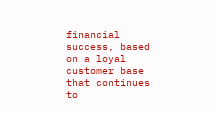financial success, based on a loyal customer base that continues to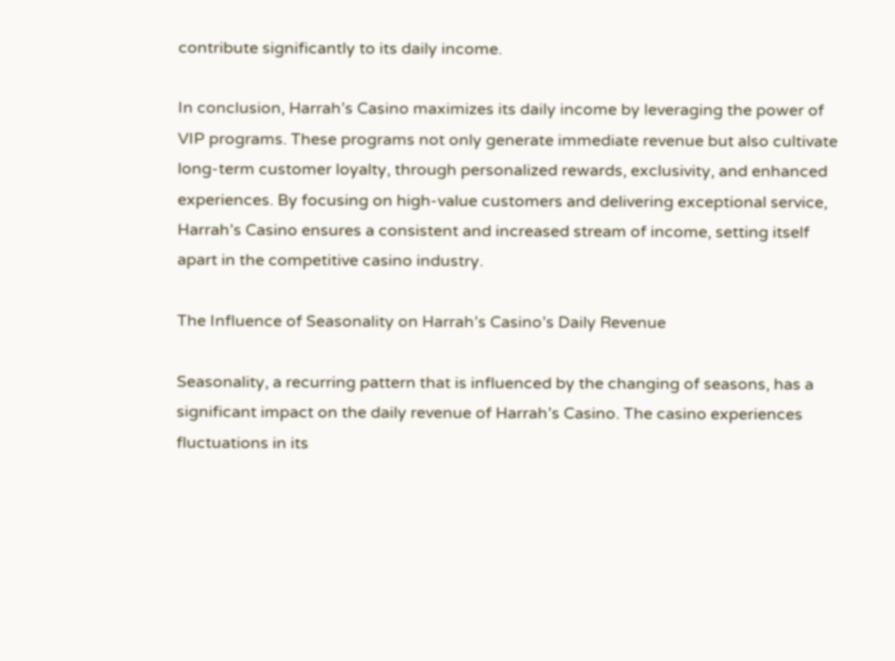contribute significantly to its daily income.

In conclusion, Harrah’s Casino maximizes its daily income by leveraging the power of VIP programs. These programs not only generate immediate revenue but also cultivate long-term customer loyalty, through personalized rewards, exclusivity, and enhanced experiences. By focusing on high-value customers and delivering exceptional service, Harrah’s Casino ensures a consistent and increased stream of income, setting itself apart in the competitive casino industry.

The Influence of Seasonality on Harrah’s Casino’s Daily Revenue

Seasonality, a recurring pattern that is influenced by the changing of seasons, has a significant impact on the daily revenue of Harrah’s Casino. The casino experiences fluctuations in its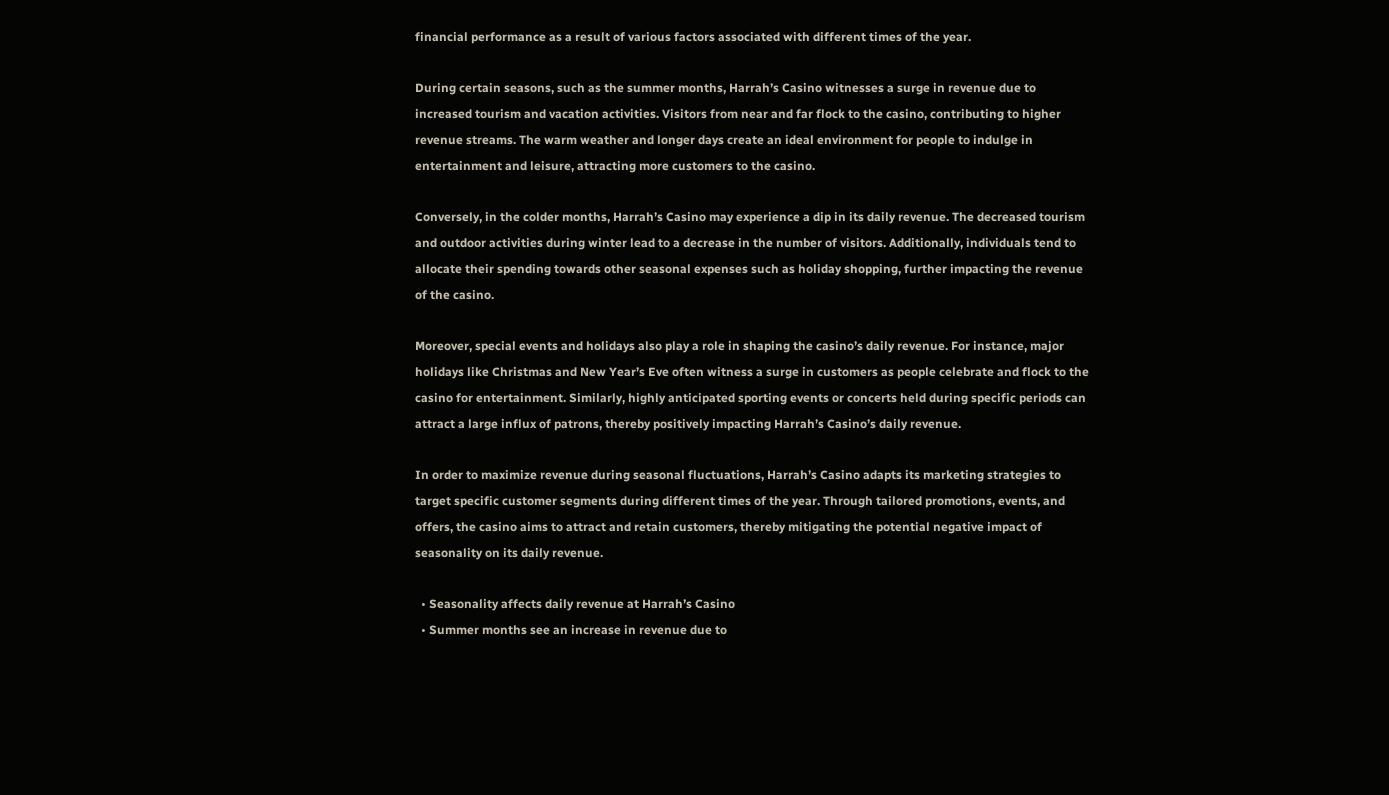financial performance as a result of various factors associated with different times of the year.

During certain seasons, such as the summer months, Harrah’s Casino witnesses a surge in revenue due to increased tourism and vacation activities. Visitors from near and far flock to the casino, contributing to higher revenue streams. The warm weather and longer days create an ideal environment for people to indulge in entertainment and leisure, attracting more customers to the casino.

Conversely, in the colder months, Harrah’s Casino may experience a dip in its daily revenue. The decreased tourism and outdoor activities during winter lead to a decrease in the number of visitors. Additionally, individuals tend to allocate their spending towards other seasonal expenses such as holiday shopping, further impacting the revenue of the casino.

Moreover, special events and holidays also play a role in shaping the casino’s daily revenue. For instance, major holidays like Christmas and New Year’s Eve often witness a surge in customers as people celebrate and flock to the casino for entertainment. Similarly, highly anticipated sporting events or concerts held during specific periods can attract a large influx of patrons, thereby positively impacting Harrah’s Casino’s daily revenue.

In order to maximize revenue during seasonal fluctuations, Harrah’s Casino adapts its marketing strategies to target specific customer segments during different times of the year. Through tailored promotions, events, and offers, the casino aims to attract and retain customers, thereby mitigating the potential negative impact of seasonality on its daily revenue.

  • Seasonality affects daily revenue at Harrah’s Casino
  • Summer months see an increase in revenue due to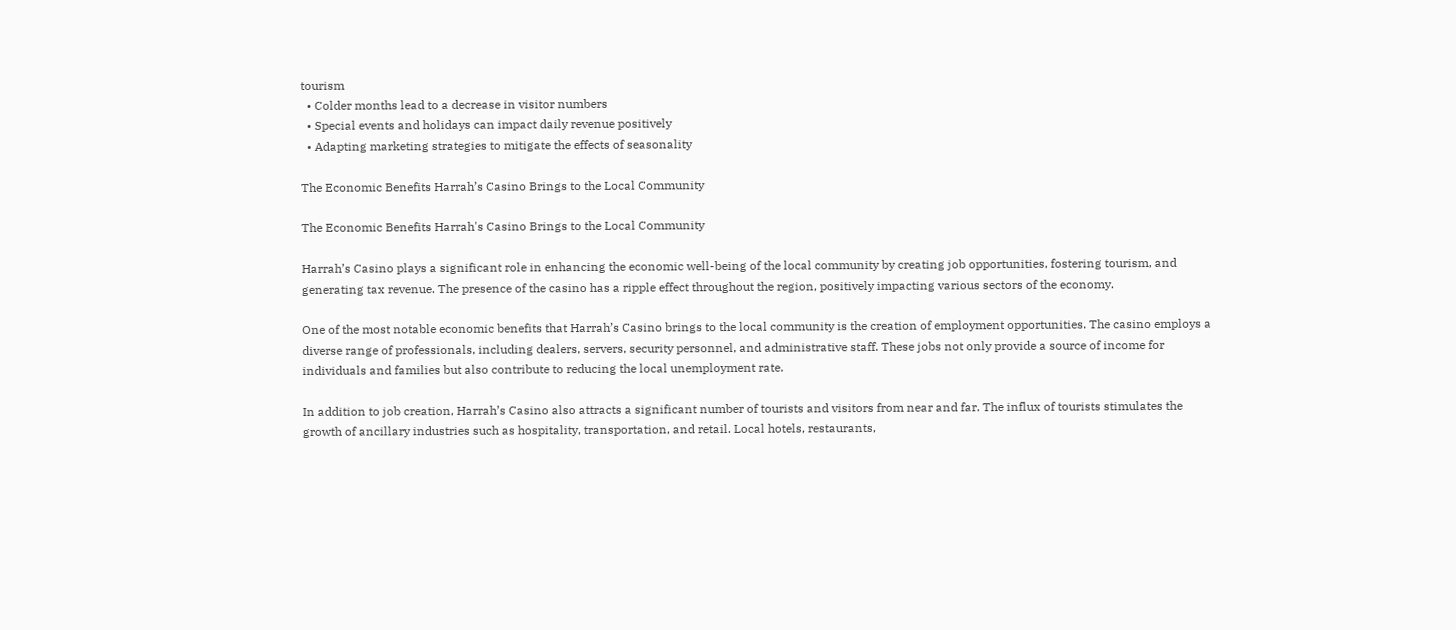tourism
  • Colder months lead to a decrease in visitor numbers
  • Special events and holidays can impact daily revenue positively
  • Adapting marketing strategies to mitigate the effects of seasonality

The Economic Benefits Harrah’s Casino Brings to the Local Community

The Economic Benefits Harrah's Casino Brings to the Local Community

Harrah’s Casino plays a significant role in enhancing the economic well-being of the local community by creating job opportunities, fostering tourism, and generating tax revenue. The presence of the casino has a ripple effect throughout the region, positively impacting various sectors of the economy.

One of the most notable economic benefits that Harrah’s Casino brings to the local community is the creation of employment opportunities. The casino employs a diverse range of professionals, including dealers, servers, security personnel, and administrative staff. These jobs not only provide a source of income for individuals and families but also contribute to reducing the local unemployment rate.

In addition to job creation, Harrah’s Casino also attracts a significant number of tourists and visitors from near and far. The influx of tourists stimulates the growth of ancillary industries such as hospitality, transportation, and retail. Local hotels, restaurants,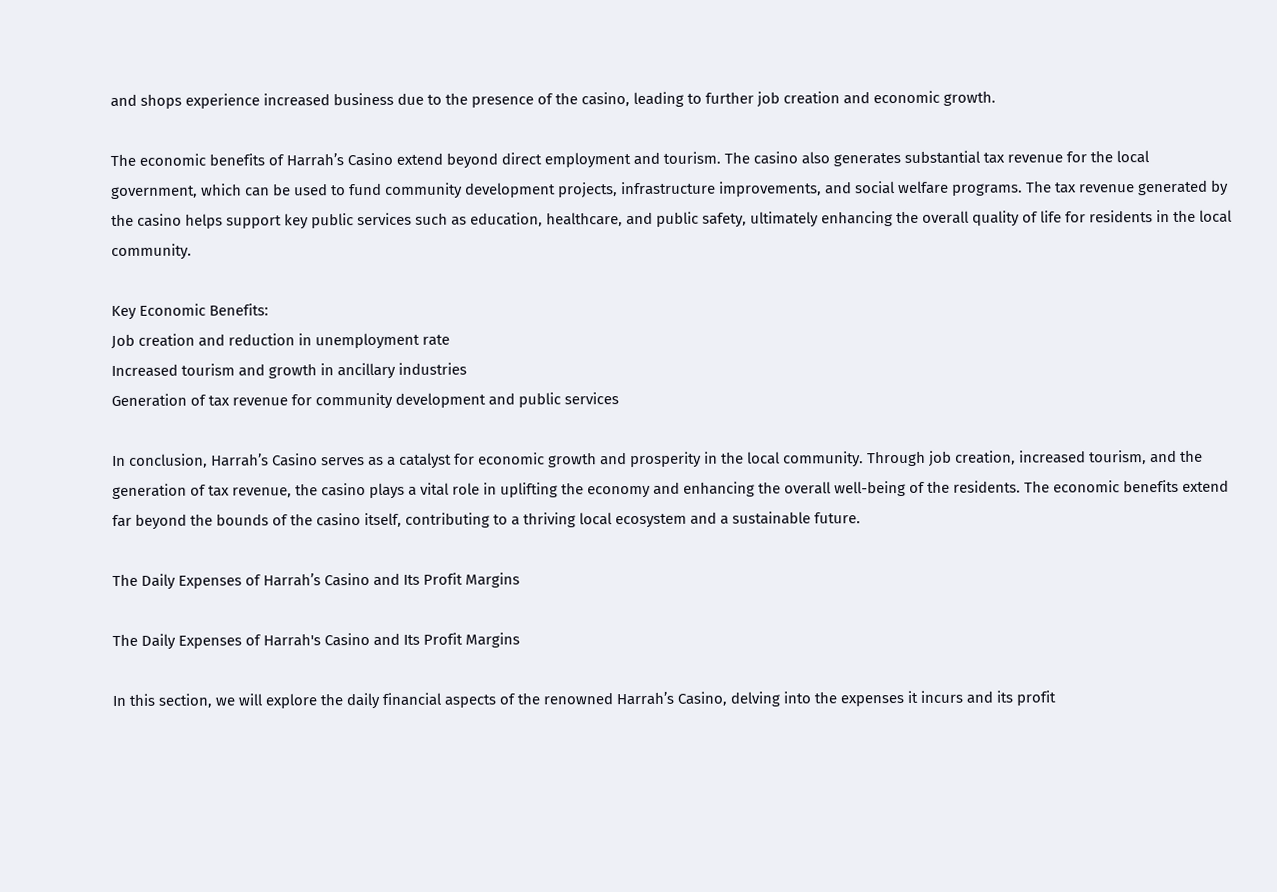and shops experience increased business due to the presence of the casino, leading to further job creation and economic growth.

The economic benefits of Harrah’s Casino extend beyond direct employment and tourism. The casino also generates substantial tax revenue for the local government, which can be used to fund community development projects, infrastructure improvements, and social welfare programs. The tax revenue generated by the casino helps support key public services such as education, healthcare, and public safety, ultimately enhancing the overall quality of life for residents in the local community.

Key Economic Benefits:
Job creation and reduction in unemployment rate
Increased tourism and growth in ancillary industries
Generation of tax revenue for community development and public services

In conclusion, Harrah’s Casino serves as a catalyst for economic growth and prosperity in the local community. Through job creation, increased tourism, and the generation of tax revenue, the casino plays a vital role in uplifting the economy and enhancing the overall well-being of the residents. The economic benefits extend far beyond the bounds of the casino itself, contributing to a thriving local ecosystem and a sustainable future.

The Daily Expenses of Harrah’s Casino and Its Profit Margins

The Daily Expenses of Harrah's Casino and Its Profit Margins

In this section, we will explore the daily financial aspects of the renowned Harrah’s Casino, delving into the expenses it incurs and its profit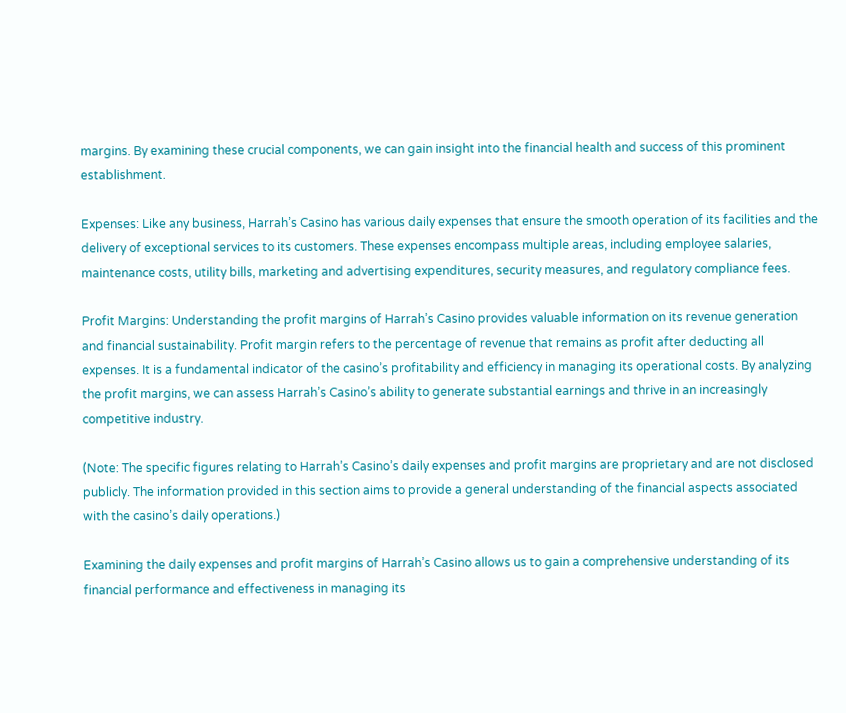margins. By examining these crucial components, we can gain insight into the financial health and success of this prominent establishment.

Expenses: Like any business, Harrah’s Casino has various daily expenses that ensure the smooth operation of its facilities and the delivery of exceptional services to its customers. These expenses encompass multiple areas, including employee salaries, maintenance costs, utility bills, marketing and advertising expenditures, security measures, and regulatory compliance fees.

Profit Margins: Understanding the profit margins of Harrah’s Casino provides valuable information on its revenue generation and financial sustainability. Profit margin refers to the percentage of revenue that remains as profit after deducting all expenses. It is a fundamental indicator of the casino’s profitability and efficiency in managing its operational costs. By analyzing the profit margins, we can assess Harrah’s Casino’s ability to generate substantial earnings and thrive in an increasingly competitive industry.

(Note: The specific figures relating to Harrah’s Casino’s daily expenses and profit margins are proprietary and are not disclosed publicly. The information provided in this section aims to provide a general understanding of the financial aspects associated with the casino’s daily operations.)

Examining the daily expenses and profit margins of Harrah’s Casino allows us to gain a comprehensive understanding of its financial performance and effectiveness in managing its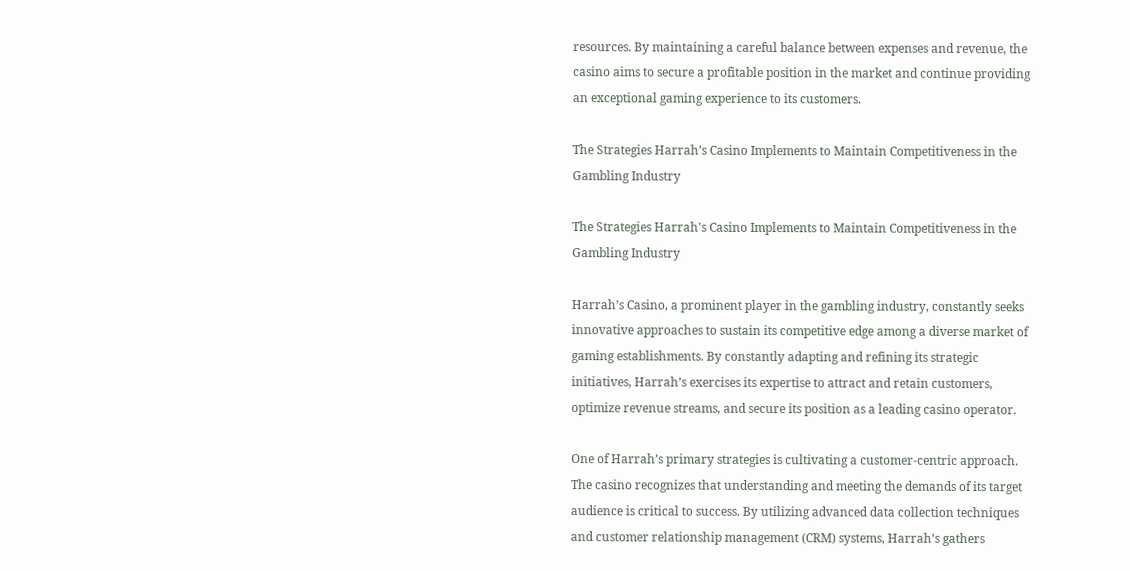resources. By maintaining a careful balance between expenses and revenue, the casino aims to secure a profitable position in the market and continue providing an exceptional gaming experience to its customers.

The Strategies Harrah’s Casino Implements to Maintain Competitiveness in the Gambling Industry

The Strategies Harrah's Casino Implements to Maintain Competitiveness in the Gambling Industry

Harrah’s Casino, a prominent player in the gambling industry, constantly seeks innovative approaches to sustain its competitive edge among a diverse market of gaming establishments. By constantly adapting and refining its strategic initiatives, Harrah’s exercises its expertise to attract and retain customers, optimize revenue streams, and secure its position as a leading casino operator.

One of Harrah’s primary strategies is cultivating a customer-centric approach. The casino recognizes that understanding and meeting the demands of its target audience is critical to success. By utilizing advanced data collection techniques and customer relationship management (CRM) systems, Harrah’s gathers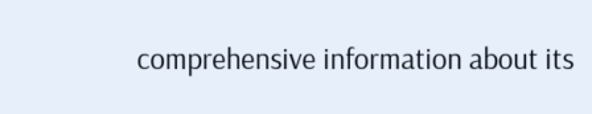comprehensive information about its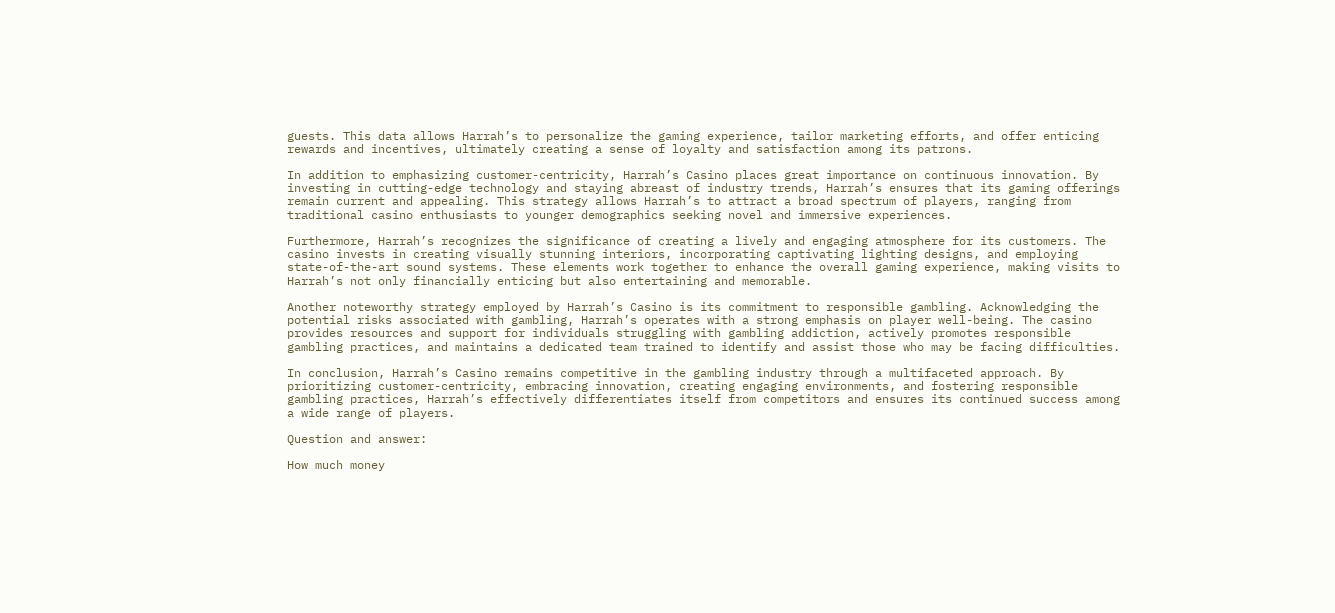guests. This data allows Harrah’s to personalize the gaming experience, tailor marketing efforts, and offer enticing rewards and incentives, ultimately creating a sense of loyalty and satisfaction among its patrons.

In addition to emphasizing customer-centricity, Harrah’s Casino places great importance on continuous innovation. By investing in cutting-edge technology and staying abreast of industry trends, Harrah’s ensures that its gaming offerings remain current and appealing. This strategy allows Harrah’s to attract a broad spectrum of players, ranging from traditional casino enthusiasts to younger demographics seeking novel and immersive experiences.

Furthermore, Harrah’s recognizes the significance of creating a lively and engaging atmosphere for its customers. The casino invests in creating visually stunning interiors, incorporating captivating lighting designs, and employing state-of-the-art sound systems. These elements work together to enhance the overall gaming experience, making visits to Harrah’s not only financially enticing but also entertaining and memorable.

Another noteworthy strategy employed by Harrah’s Casino is its commitment to responsible gambling. Acknowledging the potential risks associated with gambling, Harrah’s operates with a strong emphasis on player well-being. The casino provides resources and support for individuals struggling with gambling addiction, actively promotes responsible gambling practices, and maintains a dedicated team trained to identify and assist those who may be facing difficulties.

In conclusion, Harrah’s Casino remains competitive in the gambling industry through a multifaceted approach. By prioritizing customer-centricity, embracing innovation, creating engaging environments, and fostering responsible gambling practices, Harrah’s effectively differentiates itself from competitors and ensures its continued success among a wide range of players.

Question and answer:

How much money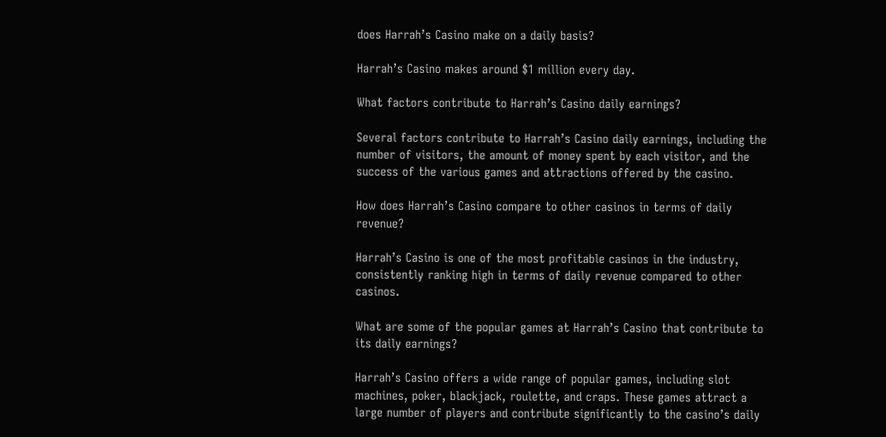does Harrah’s Casino make on a daily basis?

Harrah’s Casino makes around $1 million every day.

What factors contribute to Harrah’s Casino daily earnings?

Several factors contribute to Harrah’s Casino daily earnings, including the number of visitors, the amount of money spent by each visitor, and the success of the various games and attractions offered by the casino.

How does Harrah’s Casino compare to other casinos in terms of daily revenue?

Harrah’s Casino is one of the most profitable casinos in the industry, consistently ranking high in terms of daily revenue compared to other casinos.

What are some of the popular games at Harrah’s Casino that contribute to its daily earnings?

Harrah’s Casino offers a wide range of popular games, including slot machines, poker, blackjack, roulette, and craps. These games attract a large number of players and contribute significantly to the casino’s daily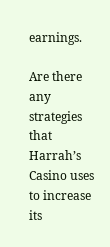earnings.

Are there any strategies that Harrah’s Casino uses to increase its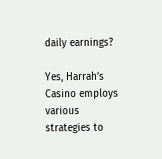daily earnings?

Yes, Harrah’s Casino employs various strategies to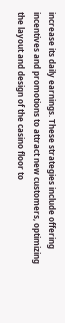increase its daily earnings. These strategies include offering incentives and promotions to attract new customers, optimizing the layout and design of the casino floor to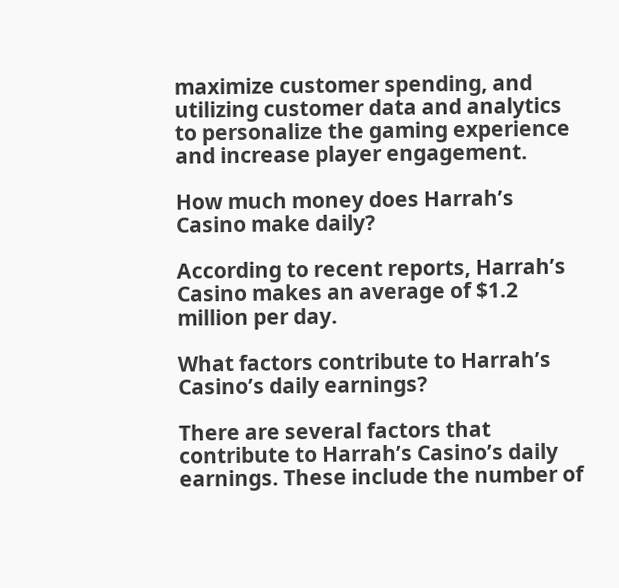maximize customer spending, and utilizing customer data and analytics to personalize the gaming experience and increase player engagement.

How much money does Harrah’s Casino make daily?

According to recent reports, Harrah’s Casino makes an average of $1.2 million per day.

What factors contribute to Harrah’s Casino’s daily earnings?

There are several factors that contribute to Harrah’s Casino’s daily earnings. These include the number of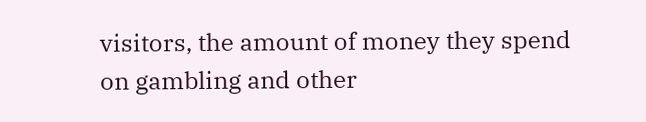visitors, the amount of money they spend on gambling and other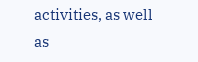activities, as well as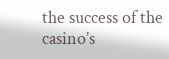the success of the casino’s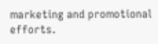marketing and promotional efforts.